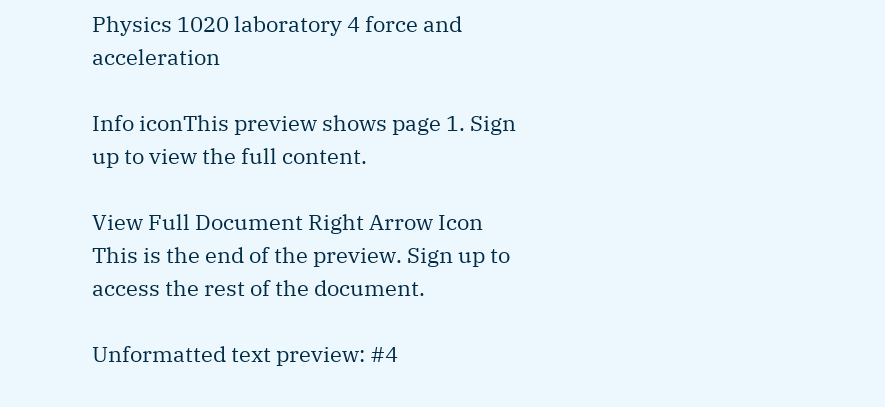Physics 1020 laboratory 4 force and acceleration

Info iconThis preview shows page 1. Sign up to view the full content.

View Full Document Right Arrow Icon
This is the end of the preview. Sign up to access the rest of the document.

Unformatted text preview: #4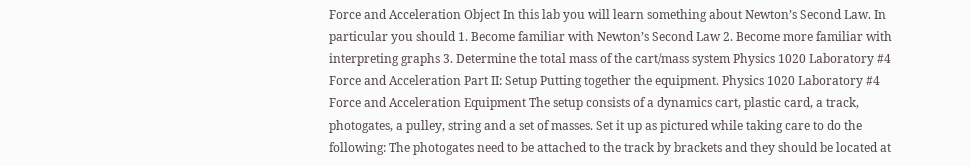Force and Acceleration Object In this lab you will learn something about Newton’s Second Law. In particular you should 1. Become familiar with Newton’s Second Law 2. Become more familiar with interpreting graphs 3. Determine the total mass of the cart/mass system Physics 1020 Laboratory #4 Force and Acceleration Part II: Setup Putting together the equipment. Physics 1020 Laboratory #4 Force and Acceleration Equipment The setup consists of a dynamics cart, plastic card, a track, photogates, a pulley, string and a set of masses. Set it up as pictured while taking care to do the following: The photogates need to be attached to the track by brackets and they should be located at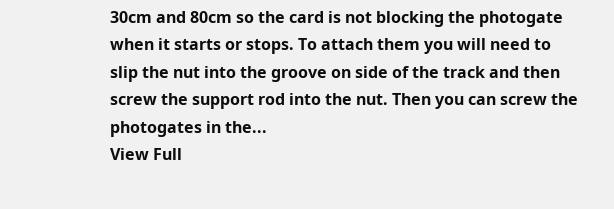30cm and 80cm so the card is not blocking the photogate when it starts or stops. To attach them you will need to slip the nut into the groove on side of the track and then screw the support rod into the nut. Then you can screw the photogates in the...
View Full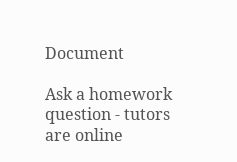Document

Ask a homework question - tutors are online